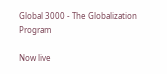Global 3000 - The Globalization Program

Now live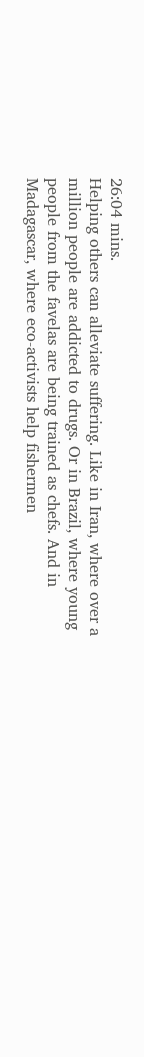26:04 mins.
Helping others can alleviate suffering. Like in Iran, where over a million people are addicted to drugs. Or in Brazil, where young people from the favelas are being trained as chefs. And in Madagascar, where eco-activists help fishermen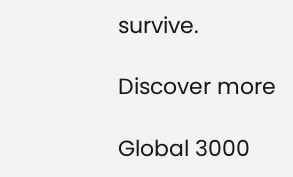survive.

Discover more

Global 3000